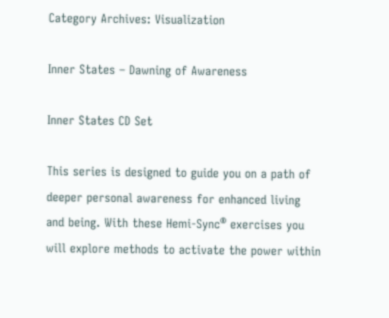Category Archives: Visualization

Inner States – Dawning of Awareness

Inner States CD Set

This series is designed to guide you on a path of deeper personal awareness for enhanced living and being. With these Hemi-Sync® exercises you will explore methods to activate the power within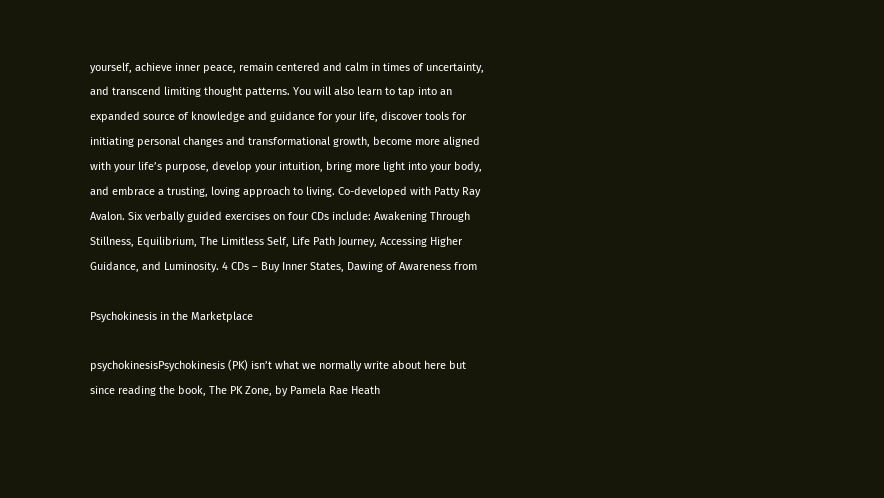yourself, achieve inner peace, remain centered and calm in times of uncertainty, and transcend limiting thought patterns. You will also learn to tap into an expanded source of knowledge and guidance for your life, discover tools for initiating personal changes and transformational growth, become more aligned with your life’s purpose, develop your intuition, bring more light into your body, and embrace a trusting, loving approach to living. Co-developed with Patty Ray Avalon. Six verbally guided exercises on four CDs include: Awakening Through Stillness, Equilibrium, The Limitless Self, Life Path Journey, Accessing Higher Guidance, and Luminosity. 4 CDs – Buy Inner States, Dawing of Awareness from

Psychokinesis in the Marketplace

psychokinesisPsychokinesis (PK) isn’t what we normally write about here but since reading the book, The PK Zone, by Pamela Rae Heath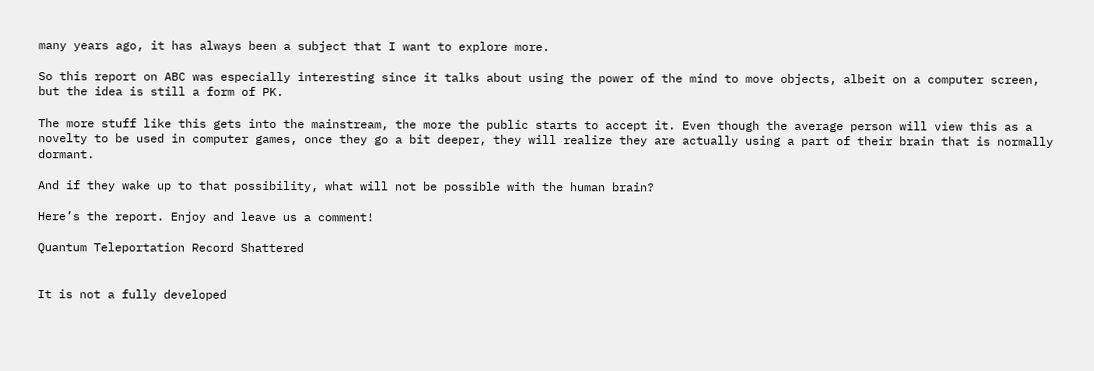many years ago, it has always been a subject that I want to explore more.

So this report on ABC was especially interesting since it talks about using the power of the mind to move objects, albeit on a computer screen, but the idea is still a form of PK.

The more stuff like this gets into the mainstream, the more the public starts to accept it. Even though the average person will view this as a novelty to be used in computer games, once they go a bit deeper, they will realize they are actually using a part of their brain that is normally dormant.

And if they wake up to that possibility, what will not be possible with the human brain?

Here’s the report. Enjoy and leave us a comment!

Quantum Teleportation Record Shattered


It is not a fully developed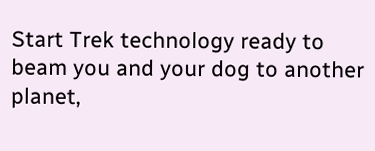Start Trek technology ready to beam you and your dog to another planet,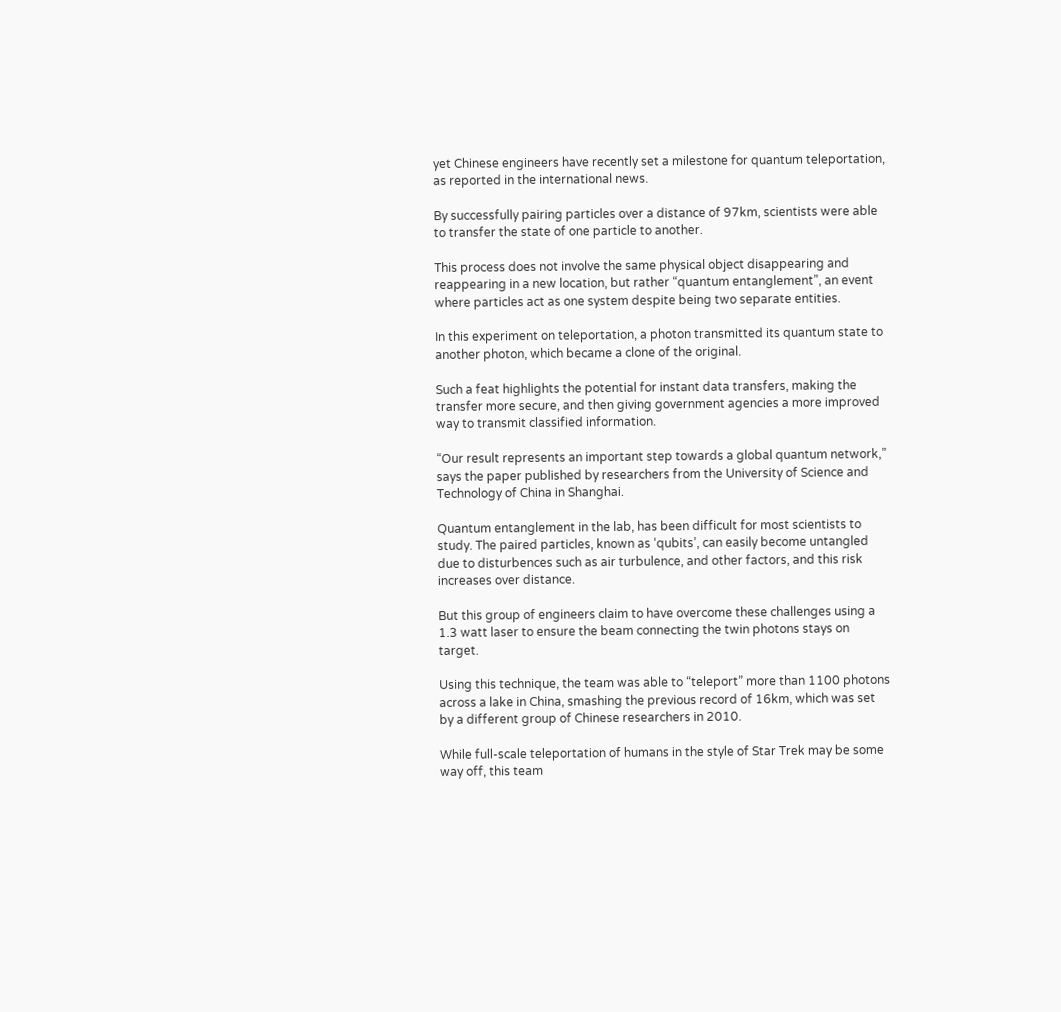yet Chinese engineers have recently set a milestone for quantum teleportation, as reported in the international news.

By successfully pairing particles over a distance of 97km, scientists were able to transfer the state of one particle to another.

This process does not involve the same physical object disappearing and reappearing in a new location, but rather “quantum entanglement”, an event where particles act as one system despite being two separate entities.

In this experiment on teleportation, a photon transmitted its quantum state to another photon, which became a clone of the original.

Such a feat highlights the potential for instant data transfers, making the transfer more secure, and then giving government agencies a more improved way to transmit classified information.

“Our result represents an important step towards a global quantum network,” says the paper published by researchers from the University of Science and Technology of China in Shanghai.

Quantum entanglement in the lab, has been difficult for most scientists to study. The paired particles, known as ‘qubits’, can easily become untangled due to disturbences such as air turbulence, and other factors, and this risk increases over distance.

But this group of engineers claim to have overcome these challenges using a 1.3 watt laser to ensure the beam connecting the twin photons stays on target.

Using this technique, the team was able to “teleport” more than 1100 photons across a lake in China, smashing the previous record of 16km, which was set by a different group of Chinese researchers in 2010.

While full-scale teleportation of humans in the style of Star Trek may be some way off, this team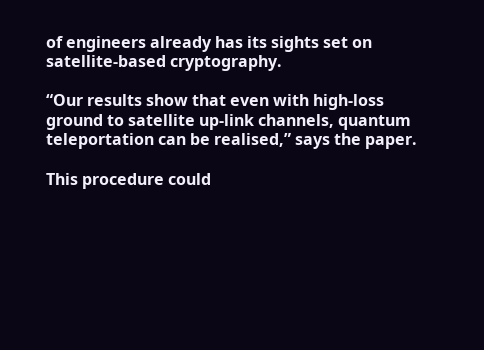of engineers already has its sights set on satellite-based cryptography.

“Our results show that even with high-loss ground to satellite up-link channels, quantum teleportation can be realised,” says the paper.

This procedure could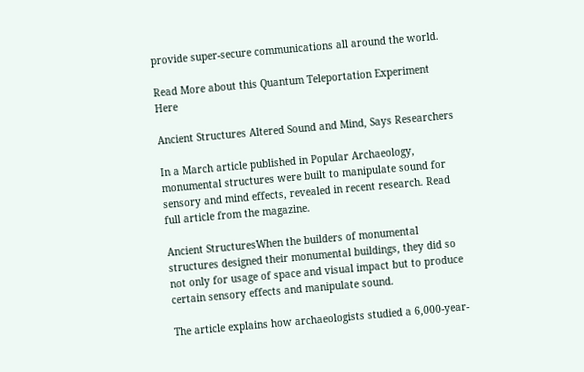provide super-secure communications all around the world.

Read More about this Quantum Teleportation Experiment Here

Ancient Structures Altered Sound and Mind, Says Researchers

In a March article published in Popular Archaeology,  monumental structures were built to manipulate sound for sensory and mind effects, revealed in recent research. Read full article from the magazine.

Ancient StructuresWhen the builders of monumental structures designed their monumental buildings, they did so not only for usage of space and visual impact but to produce certain sensory effects and manipulate sound.

The article explains how archaeologists studied a 6,000-year-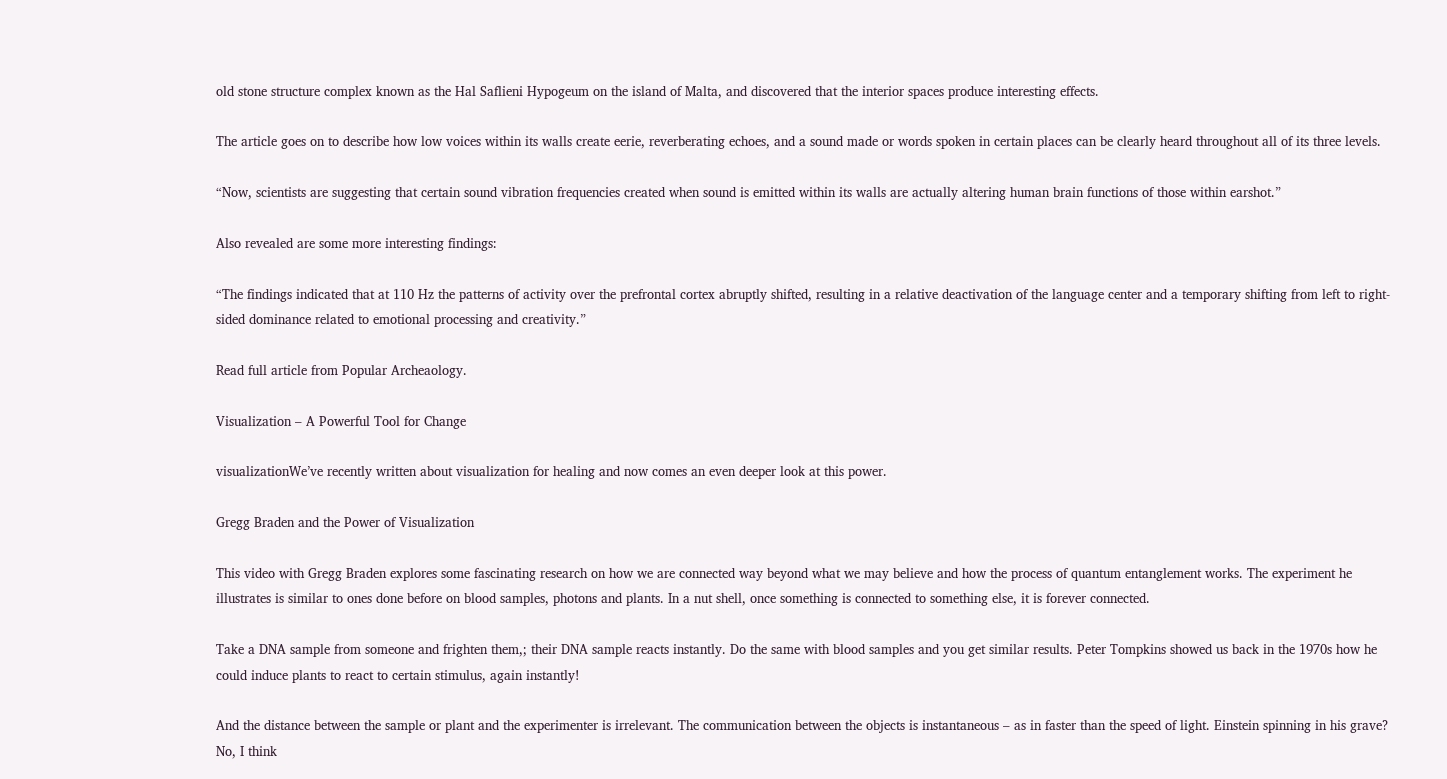old stone structure complex known as the Hal Saflieni Hypogeum on the island of Malta, and discovered that the interior spaces produce interesting effects.

The article goes on to describe how low voices within its walls create eerie, reverberating echoes, and a sound made or words spoken in certain places can be clearly heard throughout all of its three levels.

“Now, scientists are suggesting that certain sound vibration frequencies created when sound is emitted within its walls are actually altering human brain functions of those within earshot.”

Also revealed are some more interesting findings:

“The findings indicated that at 110 Hz the patterns of activity over the prefrontal cortex abruptly shifted, resulting in a relative deactivation of the language center and a temporary shifting from left to right-sided dominance related to emotional processing and creativity.”

Read full article from Popular Archeaology.

Visualization – A Powerful Tool for Change

visualizationWe’ve recently written about visualization for healing and now comes an even deeper look at this power.

Gregg Braden and the Power of Visualization

This video with Gregg Braden explores some fascinating research on how we are connected way beyond what we may believe and how the process of quantum entanglement works. The experiment he illustrates is similar to ones done before on blood samples, photons and plants. In a nut shell, once something is connected to something else, it is forever connected.

Take a DNA sample from someone and frighten them,; their DNA sample reacts instantly. Do the same with blood samples and you get similar results. Peter Tompkins showed us back in the 1970s how he could induce plants to react to certain stimulus, again instantly!

And the distance between the sample or plant and the experimenter is irrelevant. The communication between the objects is instantaneous – as in faster than the speed of light. Einstein spinning in his grave? No, I think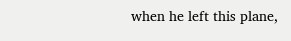when he left this plane,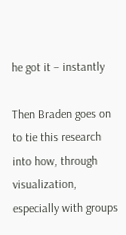he got it – instantly

Then Braden goes on to tie this research into how, through visualization, especially with groups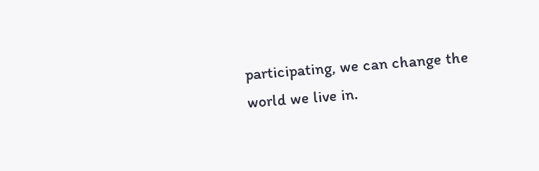participating, we can change the world we live in.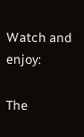Watch and enjoy:

The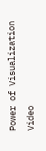Power of Visualization Video